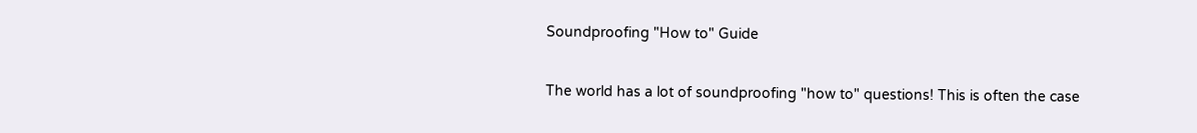Soundproofing "How to" Guide

The world has a lot of soundproofing "how to" questions! This is often the case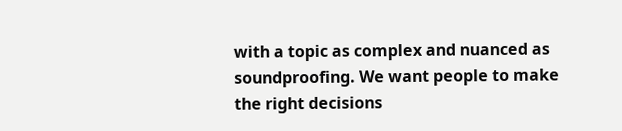with a topic as complex and nuanced as soundproofing. We want people to make the right decisions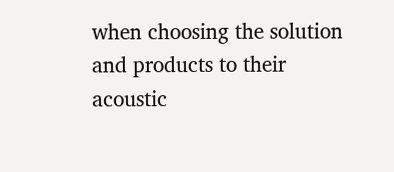when choosing the solution and products to their acoustic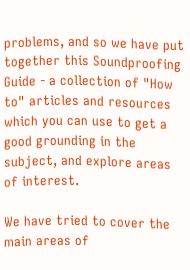problems, and so we have put together this Soundproofing Guide - a collection of "How to" articles and resources which you can use to get a good grounding in the subject, and explore areas of interest.

We have tried to cover the main areas of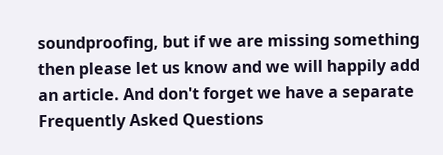soundproofing, but if we are missing something then please let us know and we will happily add an article. And don't forget we have a separate Frequently Asked Questions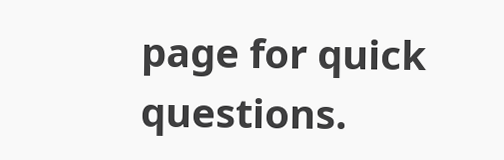page for quick questions.